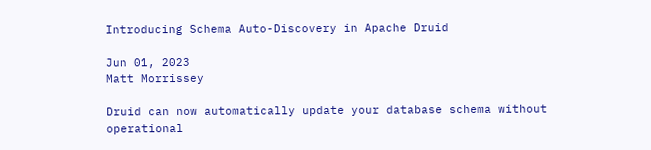Introducing Schema Auto-Discovery in Apache Druid

Jun 01, 2023
Matt Morrissey

Druid can now automatically update your database schema without operational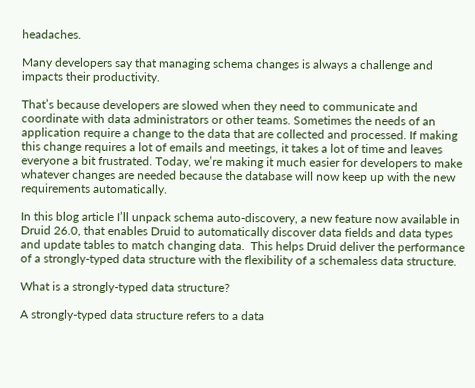headaches.

Many developers say that managing schema changes is always a challenge and impacts their productivity.

That’s because developers are slowed when they need to communicate and coordinate with data administrators or other teams. Sometimes the needs of an application require a change to the data that are collected and processed. If making this change requires a lot of emails and meetings, it takes a lot of time and leaves everyone a bit frustrated. Today, we’re making it much easier for developers to make whatever changes are needed because the database will now keep up with the new requirements automatically.

In this blog article I’ll unpack schema auto-discovery, a new feature now available in Druid 26.0, that enables Druid to automatically discover data fields and data types and update tables to match changing data.  This helps Druid deliver the performance of a strongly-typed data structure with the flexibility of a schemaless data structure.

What is a strongly-typed data structure?

A strongly-typed data structure refers to a data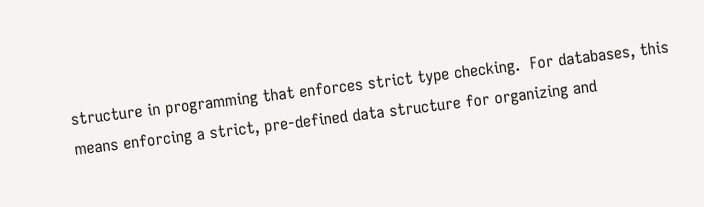structure in programming that enforces strict type checking.  For databases, this means enforcing a strict, pre-defined data structure for organizing and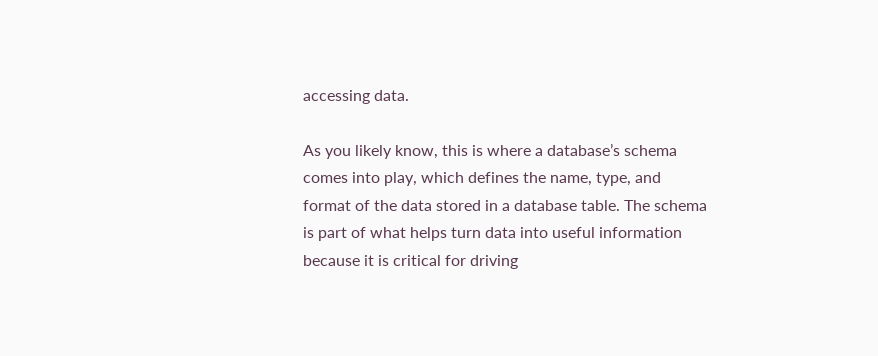accessing data.

As you likely know, this is where a database’s schema comes into play, which defines the name, type, and format of the data stored in a database table. The schema is part of what helps turn data into useful information because it is critical for driving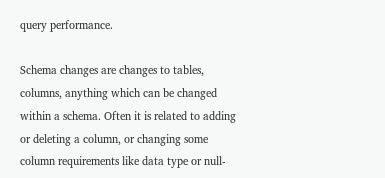query performance.

Schema changes are changes to tables, columns, anything which can be changed within a schema. Often it is related to adding or deleting a column, or changing some column requirements like data type or null-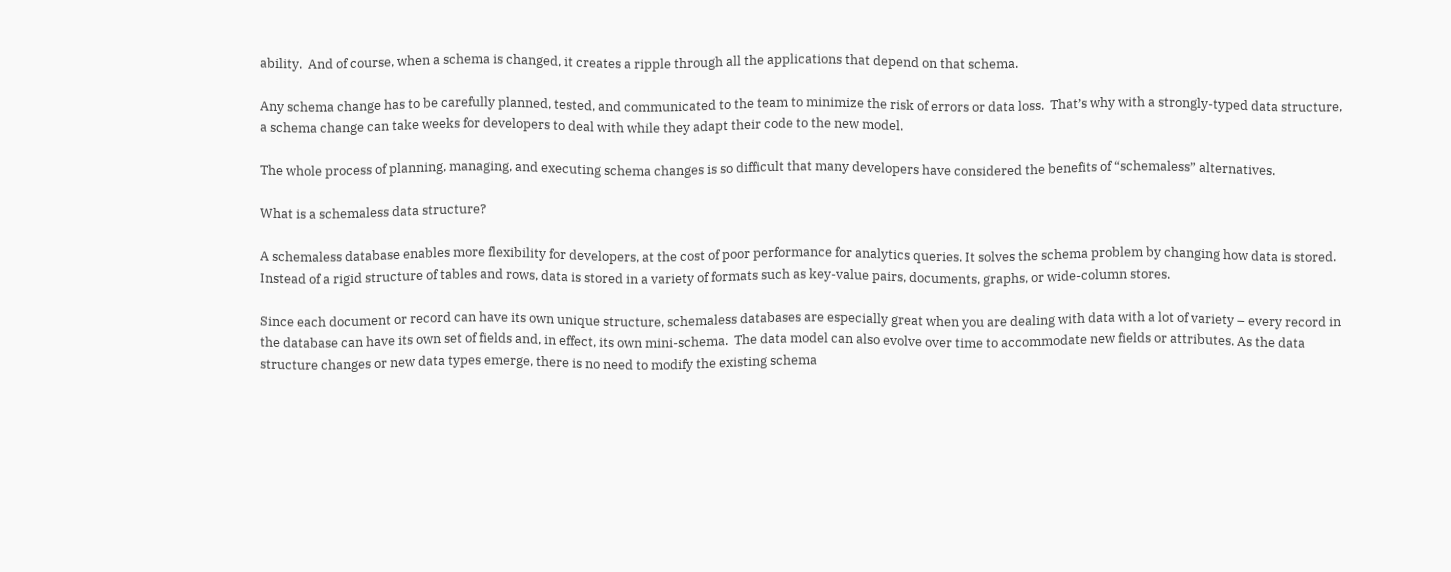ability.  And of course, when a schema is changed, it creates a ripple through all the applications that depend on that schema.

Any schema change has to be carefully planned, tested, and communicated to the team to minimize the risk of errors or data loss.  That’s why with a strongly-typed data structure, a schema change can take weeks for developers to deal with while they adapt their code to the new model.

The whole process of planning, managing, and executing schema changes is so difficult that many developers have considered the benefits of “schemaless” alternatives.

What is a schemaless data structure?

A schemaless database enables more flexibility for developers, at the cost of poor performance for analytics queries. It solves the schema problem by changing how data is stored.  Instead of a rigid structure of tables and rows, data is stored in a variety of formats such as key-value pairs, documents, graphs, or wide-column stores.

Since each document or record can have its own unique structure, schemaless databases are especially great when you are dealing with data with a lot of variety – every record in the database can have its own set of fields and, in effect, its own mini-schema.  The data model can also evolve over time to accommodate new fields or attributes. As the data structure changes or new data types emerge, there is no need to modify the existing schema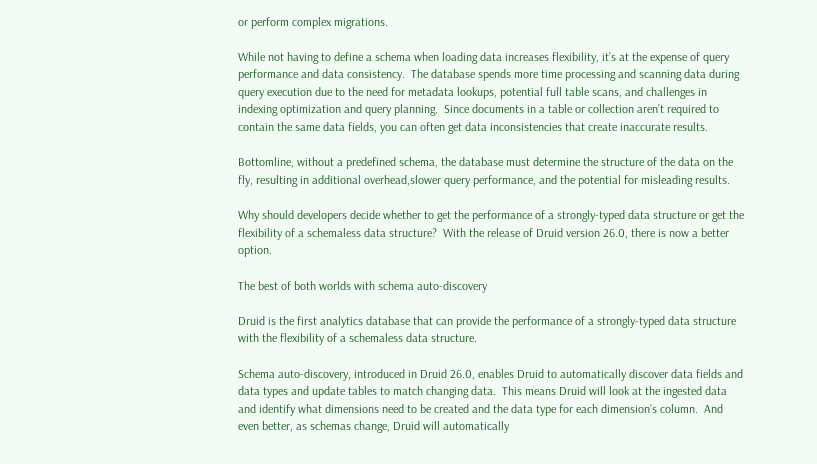or perform complex migrations.

While not having to define a schema when loading data increases flexibility, it’s at the expense of query performance and data consistency.  The database spends more time processing and scanning data during query execution due to the need for metadata lookups, potential full table scans, and challenges in indexing optimization and query planning.  Since documents in a table or collection aren’t required to contain the same data fields, you can often get data inconsistencies that create inaccurate results.

Bottomline, without a predefined schema, the database must determine the structure of the data on the fly, resulting in additional overhead,slower query performance, and the potential for misleading results.

Why should developers decide whether to get the performance of a strongly-typed data structure or get the flexibility of a schemaless data structure?  With the release of Druid version 26.0, there is now a better option.

The best of both worlds with schema auto-discovery

Druid is the first analytics database that can provide the performance of a strongly-typed data structure with the flexibility of a schemaless data structure.

Schema auto-discovery, introduced in Druid 26.0, enables Druid to automatically discover data fields and data types and update tables to match changing data.  This means Druid will look at the ingested data and identify what dimensions need to be created and the data type for each dimension’s column.  And even better, as schemas change, Druid will automatically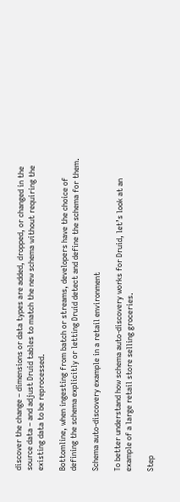discover the change – dimensions or data types are added, dropped, or changed in the source data – and adjust Druid tables to match the new schema without requiring the existing data to be reprocessed.

Bottomline, when ingesting from batch or streams, developers have the choice of defining the schema explicitly or letting Druid detect and define the schema for them.

Schema auto-discovery example in a retail environment

To better understand how schema auto-discovery works for Druid, let’s look at an example of a large retail store selling groceries.

Step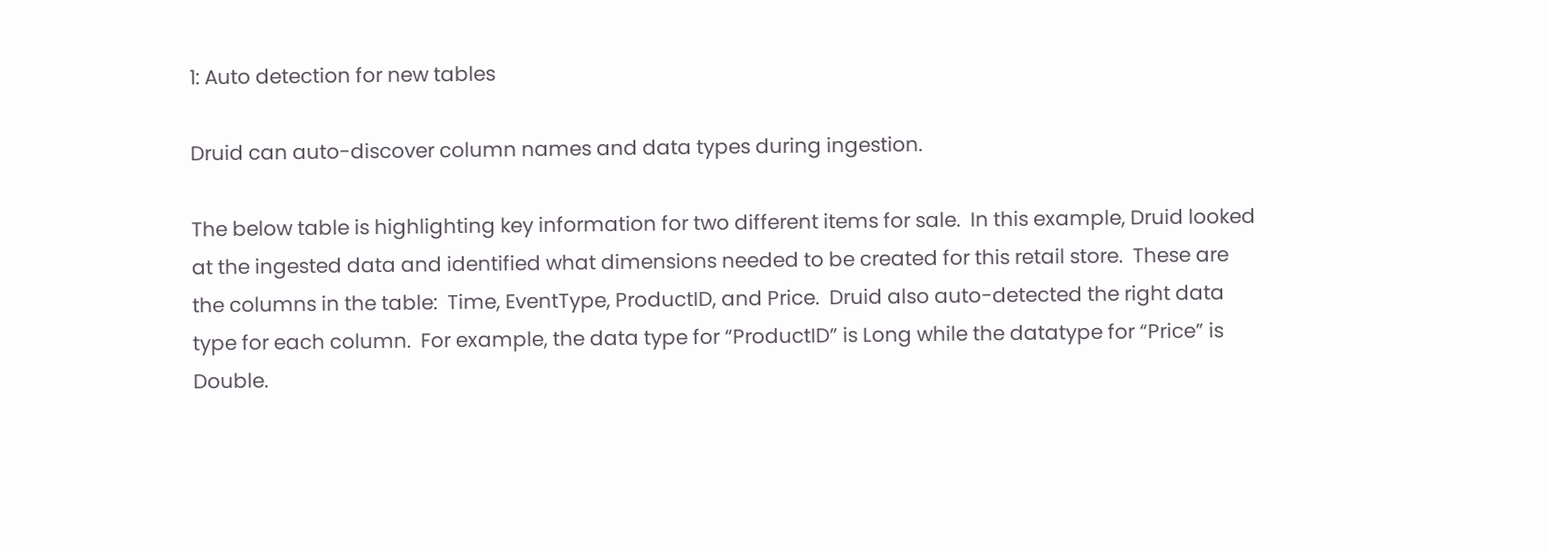1: Auto detection for new tables

Druid can auto-discover column names and data types during ingestion.

The below table is highlighting key information for two different items for sale.  In this example, Druid looked at the ingested data and identified what dimensions needed to be created for this retail store.  These are the columns in the table:  Time, EventType, ProductID, and Price.  Druid also auto-detected the right data type for each column.  For example, the data type for “ProductID” is Long while the datatype for “Price” is Double.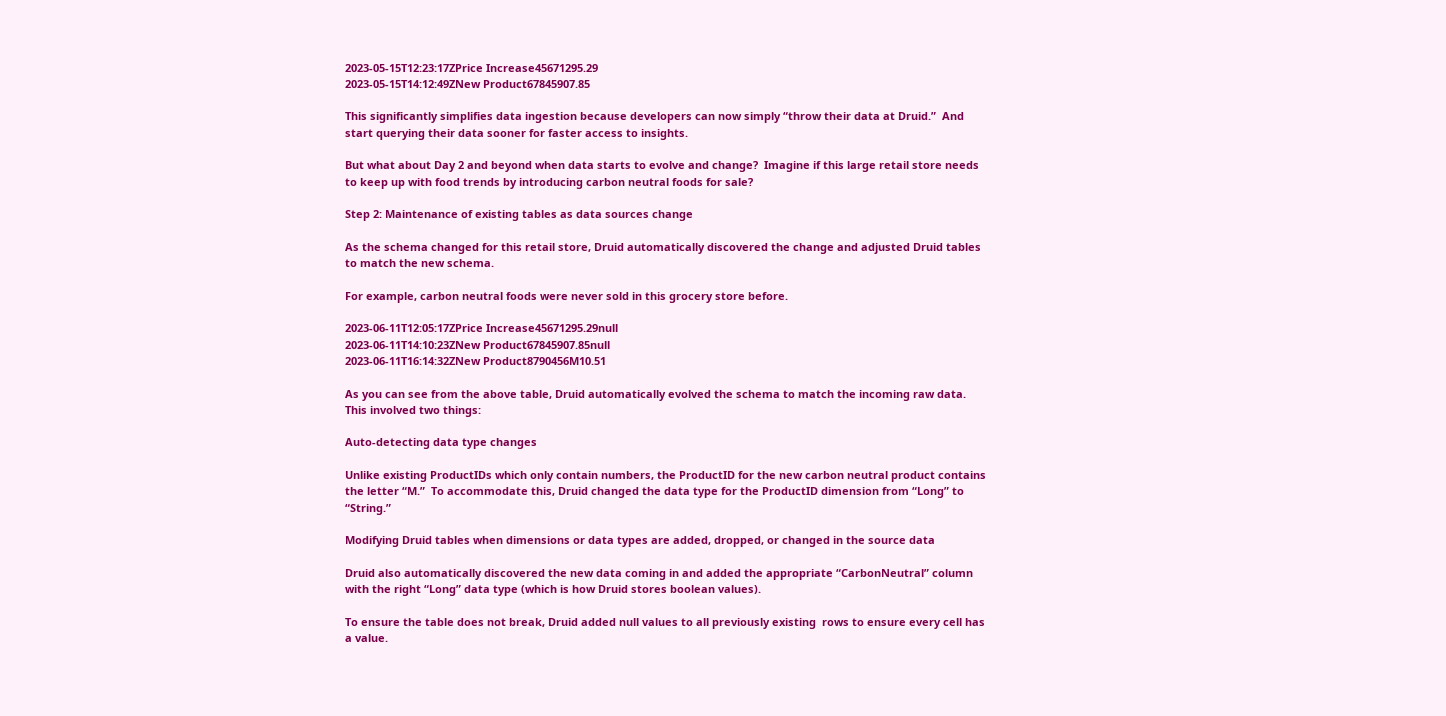2023-05-15T12:23:17ZPrice Increase45671295.29
2023-05-15T14:12:49ZNew Product67845907.85

This significantly simplifies data ingestion because developers can now simply “throw their data at Druid.”  And start querying their data sooner for faster access to insights.

But what about Day 2 and beyond when data starts to evolve and change?  Imagine if this large retail store needs to keep up with food trends by introducing carbon neutral foods for sale?

Step 2: Maintenance of existing tables as data sources change

As the schema changed for this retail store, Druid automatically discovered the change and adjusted Druid tables to match the new schema.

For example, carbon neutral foods were never sold in this grocery store before.

2023-06-11T12:05:17ZPrice Increase45671295.29null
2023-06-11T14:10:23ZNew Product67845907.85null
2023-06-11T16:14:32ZNew Product8790456M10.51

As you can see from the above table, Druid automatically evolved the schema to match the incoming raw data.  This involved two things:

Auto-detecting data type changes

Unlike existing ProductIDs which only contain numbers, the ProductID for the new carbon neutral product contains the letter “M.”  To accommodate this, Druid changed the data type for the ProductID dimension from “Long” to “String.”

Modifying Druid tables when dimensions or data types are added, dropped, or changed in the source data

Druid also automatically discovered the new data coming in and added the appropriate “CarbonNeutral” column with the right “Long” data type (which is how Druid stores boolean values).

To ensure the table does not break, Druid added null values to all previously existing  rows to ensure every cell has a value.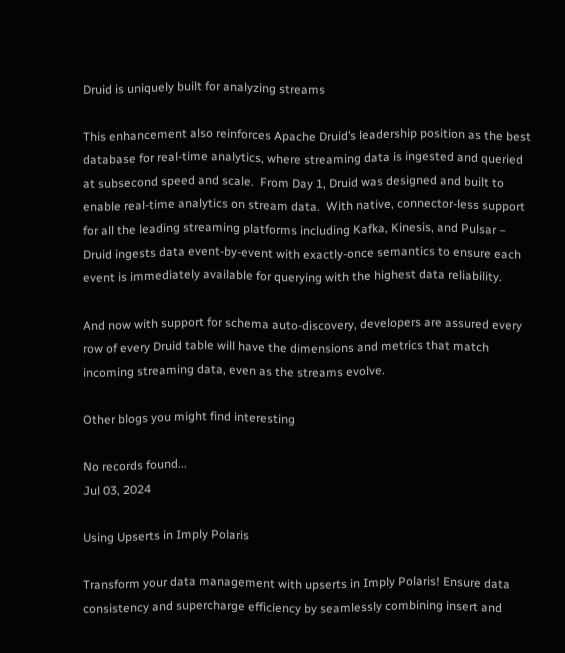Druid is uniquely built for analyzing streams

This enhancement also reinforces Apache Druid’s leadership position as the best database for real-time analytics, where streaming data is ingested and queried at subsecond speed and scale.  From Day 1, Druid was designed and built to enable real-time analytics on stream data.  With native, connector-less support for all the leading streaming platforms including Kafka, Kinesis, and Pulsar –  Druid ingests data event-by-event with exactly-once semantics to ensure each event is immediately available for querying with the highest data reliability.

And now with support for schema auto-discovery, developers are assured every row of every Druid table will have the dimensions and metrics that match incoming streaming data, even as the streams evolve.

Other blogs you might find interesting

No records found...
Jul 03, 2024

Using Upserts in Imply Polaris

Transform your data management with upserts in Imply Polaris! Ensure data consistency and supercharge efficiency by seamlessly combining insert and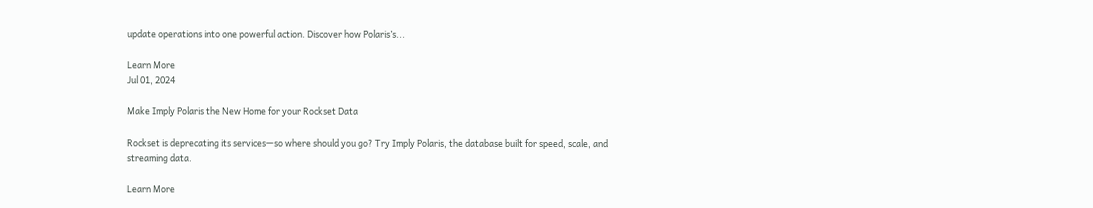update operations into one powerful action. Discover how Polaris’s...

Learn More
Jul 01, 2024

Make Imply Polaris the New Home for your Rockset Data

Rockset is deprecating its services—so where should you go? Try Imply Polaris, the database built for speed, scale, and streaming data.

Learn More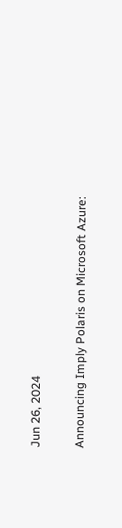Jun 26, 2024

Announcing Imply Polaris on Microsoft Azure: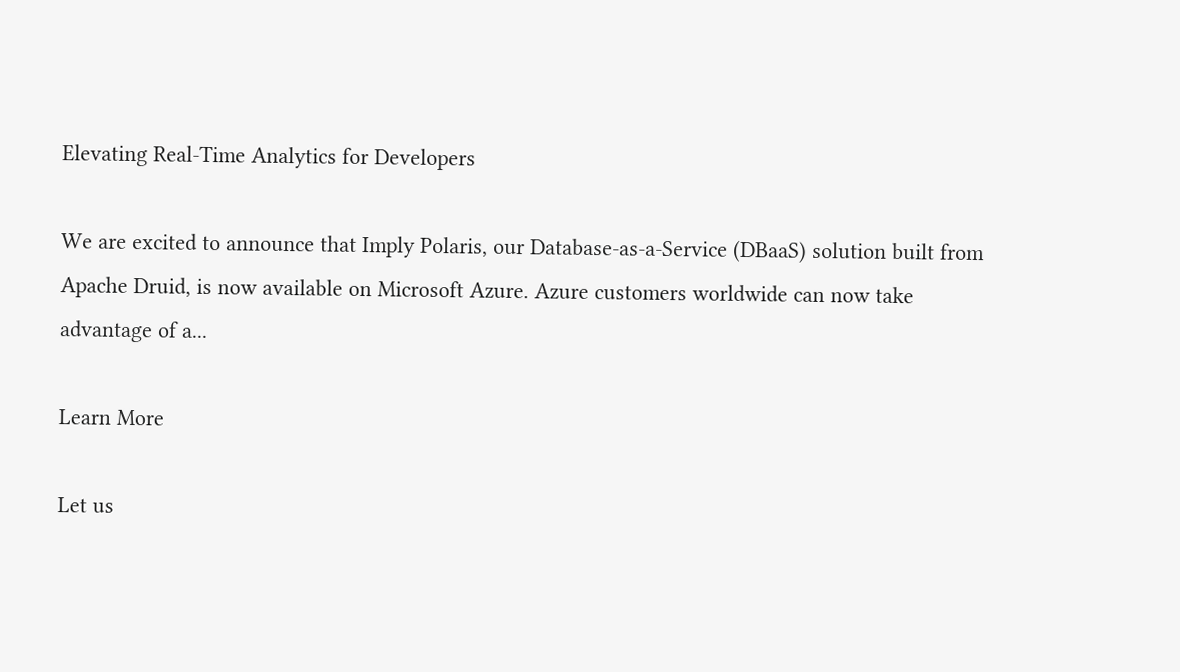Elevating Real-Time Analytics for Developers

We are excited to announce that Imply Polaris, our Database-as-a-Service (DBaaS) solution built from Apache Druid, is now available on Microsoft Azure. Azure customers worldwide can now take advantage of a...

Learn More

Let us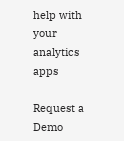help with your analytics apps

Request a Demo